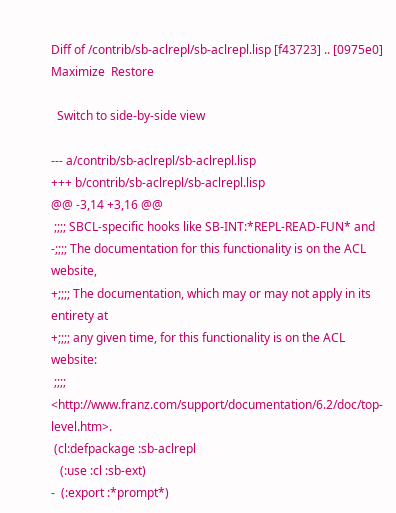Diff of /contrib/sb-aclrepl/sb-aclrepl.lisp [f43723] .. [0975e0]  Maximize  Restore

  Switch to side-by-side view

--- a/contrib/sb-aclrepl/sb-aclrepl.lisp
+++ b/contrib/sb-aclrepl/sb-aclrepl.lisp
@@ -3,14 +3,16 @@
 ;;;; SBCL-specific hooks like SB-INT:*REPL-READ-FUN* and
-;;;; The documentation for this functionality is on the ACL website,
+;;;; The documentation, which may or may not apply in its entirety at
+;;;; any given time, for this functionality is on the ACL website:
 ;;;;   <http://www.franz.com/support/documentation/6.2/doc/top-level.htm>.
 (cl:defpackage :sb-aclrepl
   (:use :cl :sb-ext)
-  (:export :*prompt*)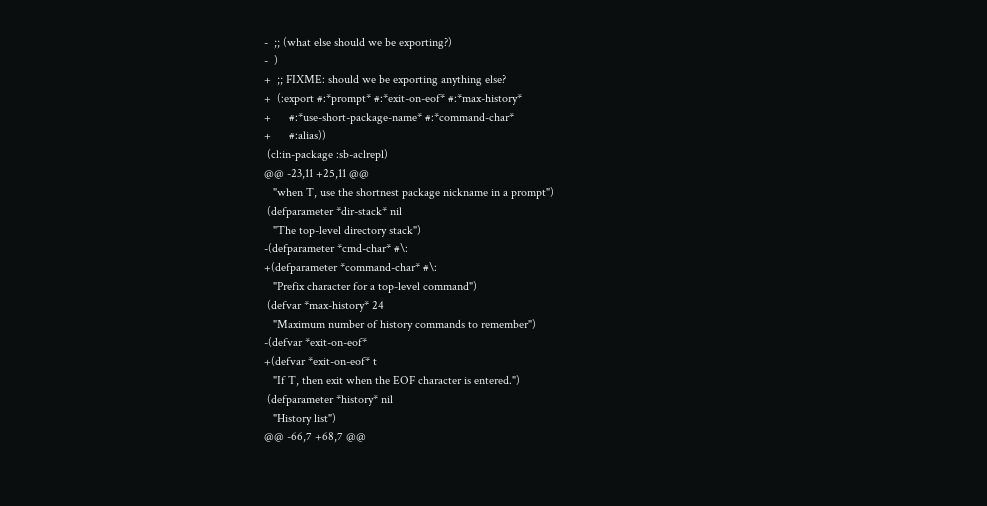-  ;; (what else should we be exporting?)
-  )
+  ;; FIXME: should we be exporting anything else?
+  (:export #:*prompt* #:*exit-on-eof* #:*max-history*
+      #:*use-short-package-name* #:*command-char*
+      #:alias))
 (cl:in-package :sb-aclrepl)
@@ -23,11 +25,11 @@
   "when T, use the shortnest package nickname in a prompt")
 (defparameter *dir-stack* nil
   "The top-level directory stack")
-(defparameter *cmd-char* #\:
+(defparameter *command-char* #\:
   "Prefix character for a top-level command")
 (defvar *max-history* 24
   "Maximum number of history commands to remember")
-(defvar *exit-on-eof*
+(defvar *exit-on-eof* t
   "If T, then exit when the EOF character is entered.")
 (defparameter *history* nil
   "History list")
@@ -66,7 +68,7 @@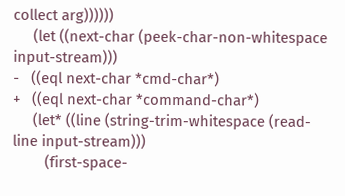collect arg))))))
     (let ((next-char (peek-char-non-whitespace input-stream)))
-   ((eql next-char *cmd-char*)
+   ((eql next-char *command-char*)
     (let* ((line (string-trim-whitespace (read-line input-stream)))
        (first-space-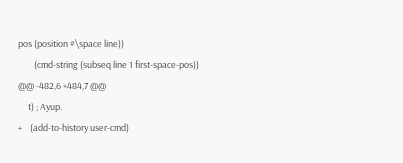pos (position #\space line))
        (cmd-string (subseq line 1 first-space-pos))
@@ -482,6 +484,7 @@
     t) ; Ayup.
+    (add-to-history user-cmd)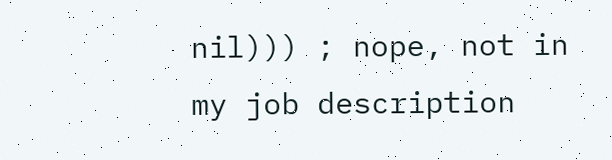nil))) ; nope, not in my job description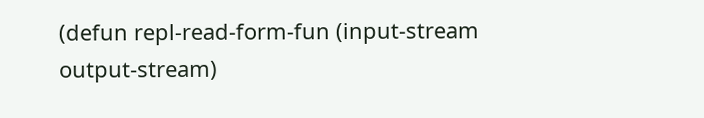(defun repl-read-form-fun (input-stream output-stream)